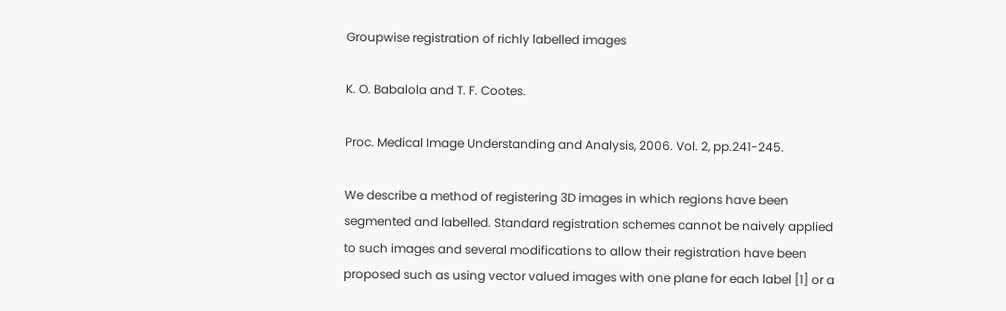Groupwise registration of richly labelled images

K. O. Babalola and T. F. Cootes.

Proc. Medical Image Understanding and Analysis, 2006. Vol. 2, pp.241-245.

We describe a method of registering 3D images in which regions have been segmented and labelled. Standard registration schemes cannot be naively applied to such images and several modifications to allow their registration have been proposed such as using vector valued images with one plane for each label [1] or a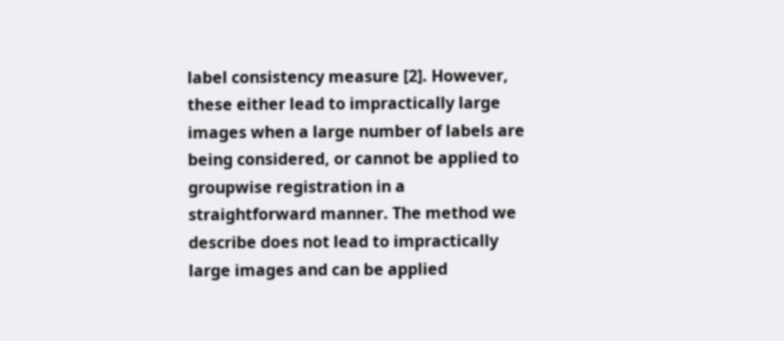label consistency measure [2]. However, these either lead to impractically large images when a large number of labels are being considered, or cannot be applied to groupwise registration in a straightforward manner. The method we describe does not lead to impractically large images and can be applied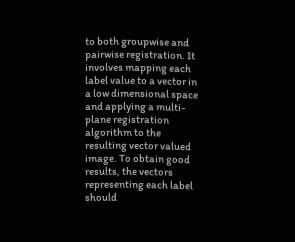to both groupwise and pairwise registration. It involves mapping each label value to a vector in a low dimensional space and applying a multi-plane registration algorithm to the resulting vector valued image. To obtain good results, the vectors representing each label should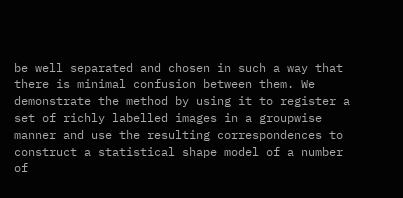be well separated and chosen in such a way that there is minimal confusion between them. We demonstrate the method by using it to register a set of richly labelled images in a groupwise manner and use the resulting correspondences to construct a statistical shape model of a number of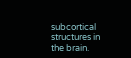subcortical structures in the brain.